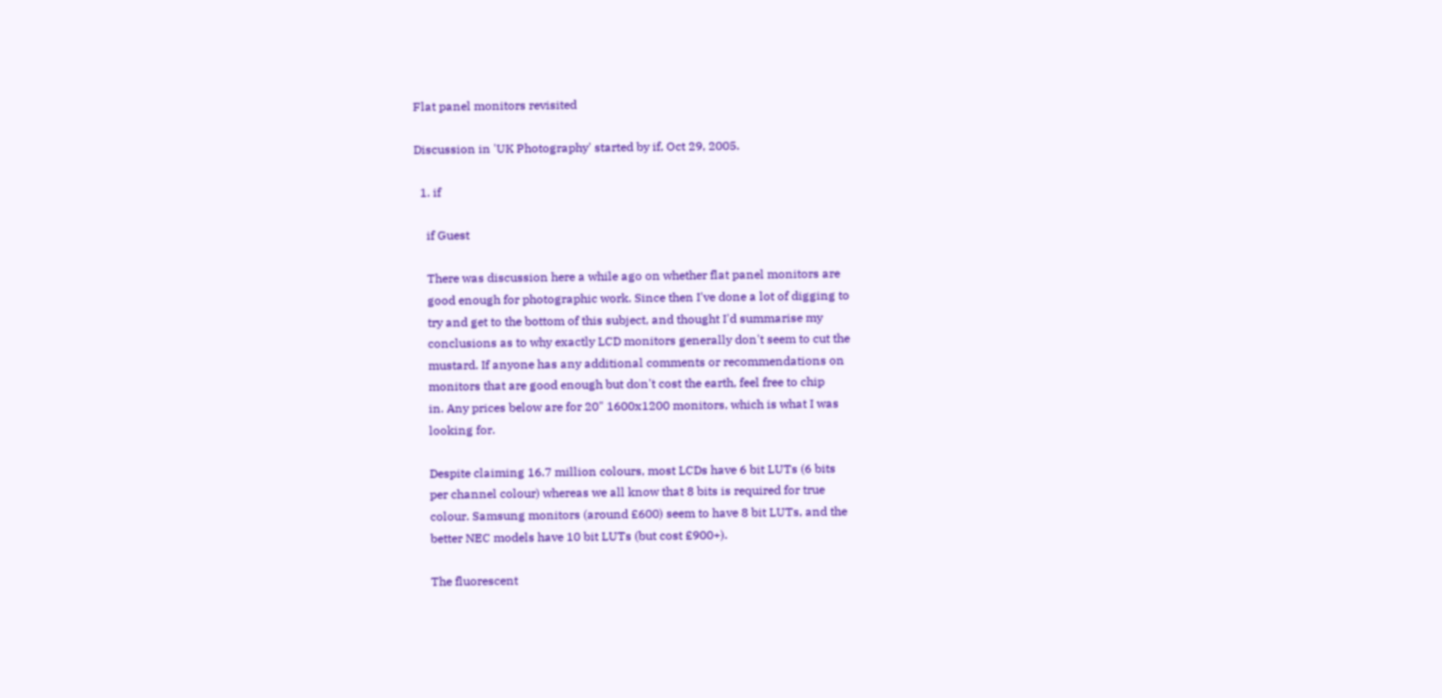Flat panel monitors revisited

Discussion in 'UK Photography' started by if, Oct 29, 2005.

  1. if

    if Guest

    There was discussion here a while ago on whether flat panel monitors are
    good enough for photographic work. Since then I've done a lot of digging to
    try and get to the bottom of this subject, and thought I'd summarise my
    conclusions as to why exactly LCD monitors generally don't seem to cut the
    mustard. If anyone has any additional comments or recommendations on
    monitors that are good enough but don't cost the earth, feel free to chip
    in. Any prices below are for 20" 1600x1200 monitors, which is what I was
    looking for.

    Despite claiming 16.7 million colours, most LCDs have 6 bit LUTs (6 bits
    per channel colour) whereas we all know that 8 bits is required for true
    colour. Samsung monitors (around £600) seem to have 8 bit LUTs, and the
    better NEC models have 10 bit LUTs (but cost £900+).

    The fluorescent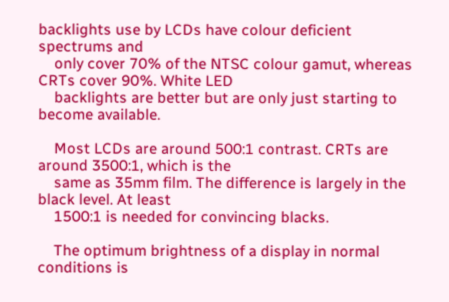backlights use by LCDs have colour deficient spectrums and
    only cover 70% of the NTSC colour gamut, whereas CRTs cover 90%. White LED
    backlights are better but are only just starting to become available.

    Most LCDs are around 500:1 contrast. CRTs are around 3500:1, which is the
    same as 35mm film. The difference is largely in the black level. At least
    1500:1 is needed for convincing blacks.

    The optimum brightness of a display in normal conditions is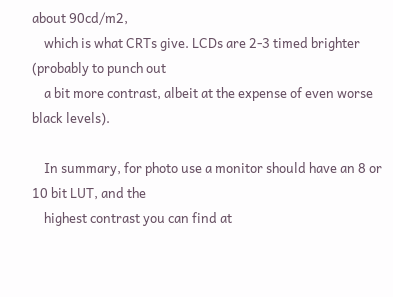about 90cd/m2,
    which is what CRTs give. LCDs are 2-3 timed brighter (probably to punch out
    a bit more contrast, albeit at the expense of even worse black levels).

    In summary, for photo use a monitor should have an 8 or 10 bit LUT, and the
    highest contrast you can find at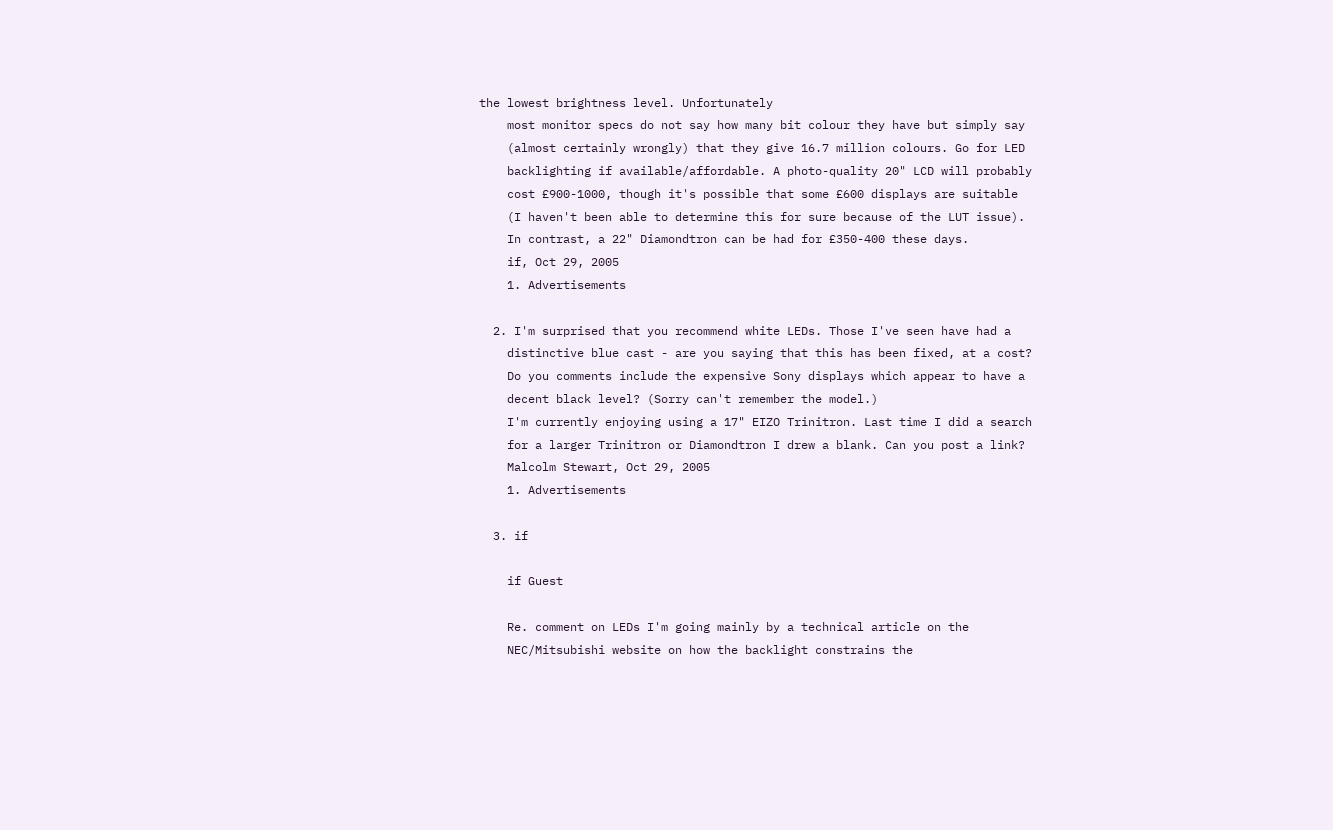the lowest brightness level. Unfortunately
    most monitor specs do not say how many bit colour they have but simply say
    (almost certainly wrongly) that they give 16.7 million colours. Go for LED
    backlighting if available/affordable. A photo-quality 20" LCD will probably
    cost £900-1000, though it's possible that some £600 displays are suitable
    (I haven't been able to determine this for sure because of the LUT issue).
    In contrast, a 22" Diamondtron can be had for £350-400 these days.
    if, Oct 29, 2005
    1. Advertisements

  2. I'm surprised that you recommend white LEDs. Those I've seen have had a
    distinctive blue cast - are you saying that this has been fixed, at a cost?
    Do you comments include the expensive Sony displays which appear to have a
    decent black level? (Sorry can't remember the model.)
    I'm currently enjoying using a 17" EIZO Trinitron. Last time I did a search
    for a larger Trinitron or Diamondtron I drew a blank. Can you post a link?
    Malcolm Stewart, Oct 29, 2005
    1. Advertisements

  3. if

    if Guest

    Re. comment on LEDs I'm going mainly by a technical article on the
    NEC/Mitsubishi website on how the backlight constrains the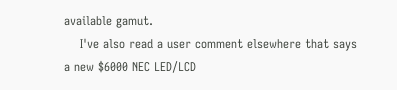available gamut.
    I've also read a user comment elsewhere that says a new $6000 NEC LED/LCD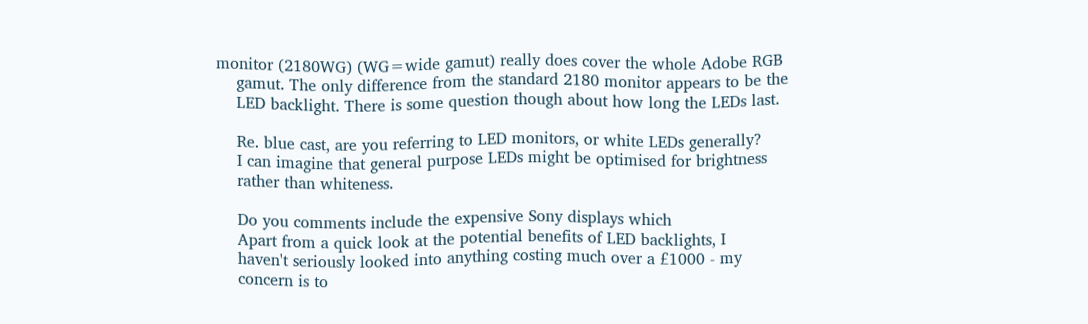monitor (2180WG) (WG=wide gamut) really does cover the whole Adobe RGB
    gamut. The only difference from the standard 2180 monitor appears to be the
    LED backlight. There is some question though about how long the LEDs last.

    Re. blue cast, are you referring to LED monitors, or white LEDs generally?
    I can imagine that general purpose LEDs might be optimised for brightness
    rather than whiteness.

    Do you comments include the expensive Sony displays which
    Apart from a quick look at the potential benefits of LED backlights, I
    haven't seriously looked into anything costing much over a £1000 - my
    concern is to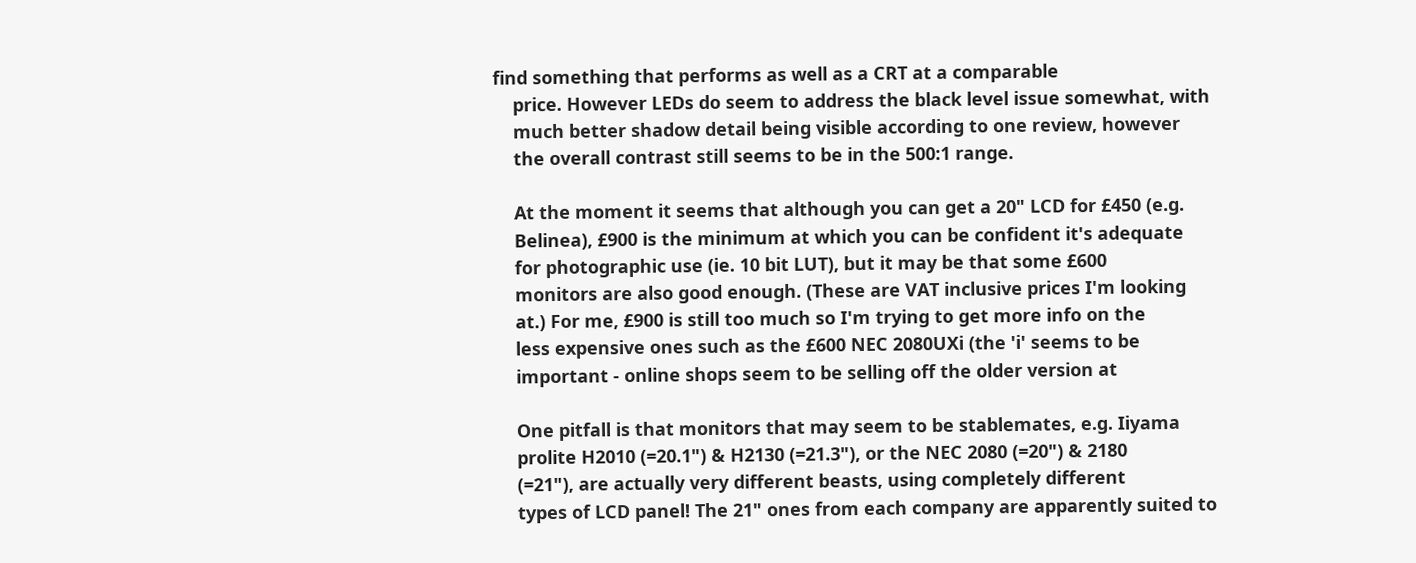find something that performs as well as a CRT at a comparable
    price. However LEDs do seem to address the black level issue somewhat, with
    much better shadow detail being visible according to one review, however
    the overall contrast still seems to be in the 500:1 range.

    At the moment it seems that although you can get a 20" LCD for £450 (e.g.
    Belinea), £900 is the minimum at which you can be confident it's adequate
    for photographic use (ie. 10 bit LUT), but it may be that some £600
    monitors are also good enough. (These are VAT inclusive prices I'm looking
    at.) For me, £900 is still too much so I'm trying to get more info on the
    less expensive ones such as the £600 NEC 2080UXi (the 'i' seems to be
    important - online shops seem to be selling off the older version at

    One pitfall is that monitors that may seem to be stablemates, e.g. Iiyama
    prolite H2010 (=20.1") & H2130 (=21.3"), or the NEC 2080 (=20") & 2180
    (=21"), are actually very different beasts, using completely different
    types of LCD panel! The 21" ones from each company are apparently suited to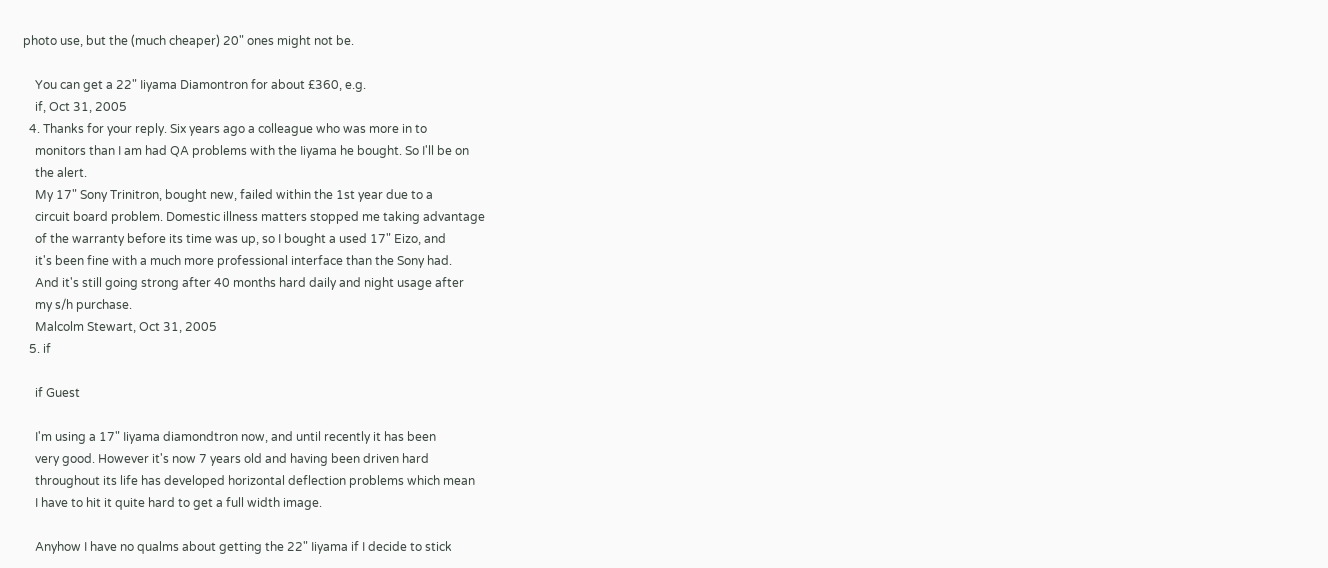photo use, but the (much cheaper) 20" ones might not be.

    You can get a 22" Iiyama Diamontron for about £360, e.g.
    if, Oct 31, 2005
  4. Thanks for your reply. Six years ago a colleague who was more in to
    monitors than I am had QA problems with the Iiyama he bought. So I'll be on
    the alert.
    My 17" Sony Trinitron, bought new, failed within the 1st year due to a
    circuit board problem. Domestic illness matters stopped me taking advantage
    of the warranty before its time was up, so I bought a used 17" Eizo, and
    it's been fine with a much more professional interface than the Sony had.
    And it's still going strong after 40 months hard daily and night usage after
    my s/h purchase.
    Malcolm Stewart, Oct 31, 2005
  5. if

    if Guest

    I'm using a 17" Iiyama diamondtron now, and until recently it has been
    very good. However it's now 7 years old and having been driven hard
    throughout its life has developed horizontal deflection problems which mean
    I have to hit it quite hard to get a full width image.

    Anyhow I have no qualms about getting the 22" Iiyama if I decide to stick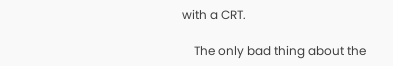with a CRT.

    The only bad thing about the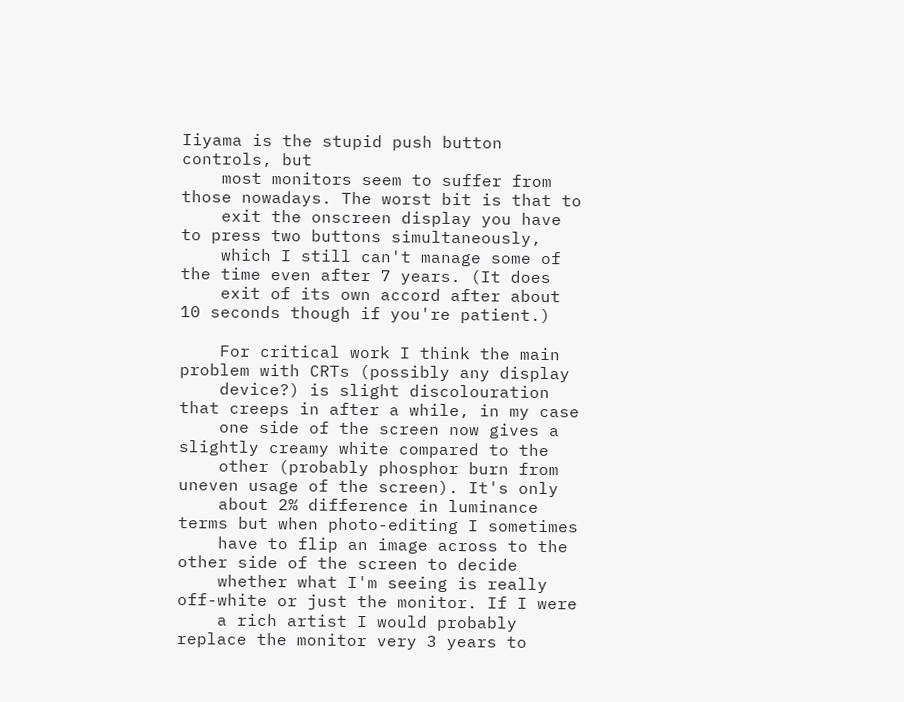Iiyama is the stupid push button controls, but
    most monitors seem to suffer from those nowadays. The worst bit is that to
    exit the onscreen display you have to press two buttons simultaneously,
    which I still can't manage some of the time even after 7 years. (It does
    exit of its own accord after about 10 seconds though if you're patient.)

    For critical work I think the main problem with CRTs (possibly any display
    device?) is slight discolouration that creeps in after a while, in my case
    one side of the screen now gives a slightly creamy white compared to the
    other (probably phosphor burn from uneven usage of the screen). It's only
    about 2% difference in luminance terms but when photo-editing I sometimes
    have to flip an image across to the other side of the screen to decide
    whether what I'm seeing is really off-white or just the monitor. If I were
    a rich artist I would probably replace the monitor very 3 years to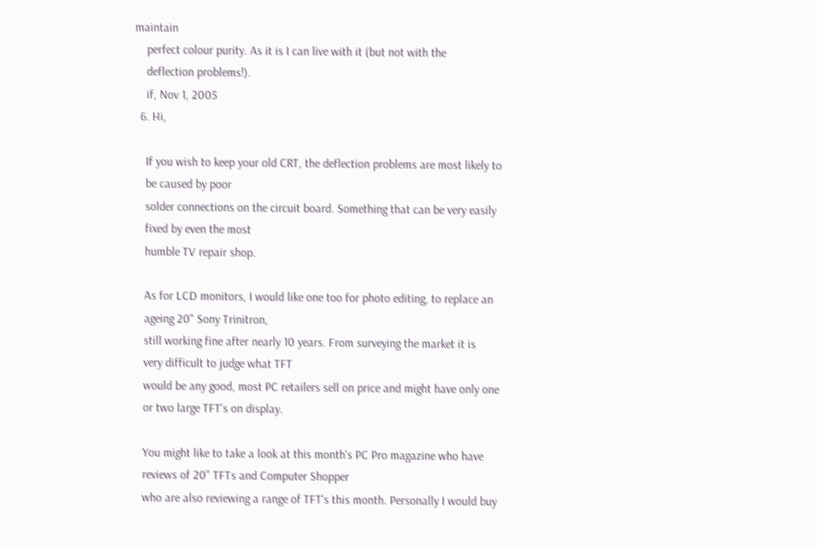maintain
    perfect colour purity. As it is I can live with it (but not with the
    deflection problems!).
    if, Nov 1, 2005
  6. Hi,

    If you wish to keep your old CRT, the deflection problems are most likely to
    be caused by poor
    solder connections on the circuit board. Something that can be very easily
    fixed by even the most
    humble TV repair shop.

    As for LCD monitors, I would like one too for photo editing, to replace an
    ageing 20" Sony Trinitron,
    still working fine after nearly 10 years. From surveying the market it is
    very difficult to judge what TFT
    would be any good, most PC retailers sell on price and might have only one
    or two large TFT's on display.

    You might like to take a look at this month's PC Pro magazine who have
    reviews of 20" TFTs and Computer Shopper
    who are also reviewing a range of TFT's this month. Personally I would buy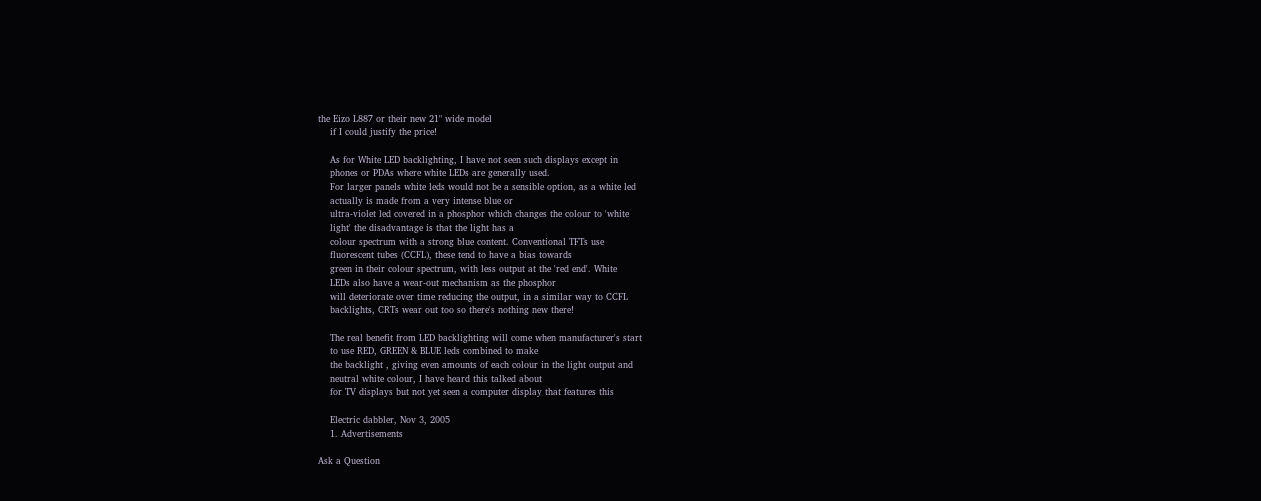the Eizo L887 or their new 21" wide model
    if I could justify the price!

    As for White LED backlighting, I have not seen such displays except in
    phones or PDAs where white LEDs are generally used.
    For larger panels white leds would not be a sensible option, as a white led
    actually is made from a very intense blue or
    ultra-violet led covered in a phosphor which changes the colour to 'white
    light' the disadvantage is that the light has a
    colour spectrum with a strong blue content. Conventional TFTs use
    fluorescent tubes (CCFL), these tend to have a bias towards
    green in their colour spectrum, with less output at the 'red end'. White
    LEDs also have a wear-out mechanism as the phosphor
    will deteriorate over time reducing the output, in a similar way to CCFL
    backlights, CRTs wear out too so there's nothing new there!

    The real benefit from LED backlighting will come when manufacturer's start
    to use RED, GREEN & BLUE leds combined to make
    the backlight , giving even amounts of each colour in the light output and
    neutral white colour, I have heard this talked about
    for TV displays but not yet seen a computer display that features this

    Electric dabbler, Nov 3, 2005
    1. Advertisements

Ask a Question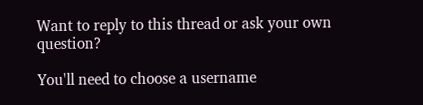Want to reply to this thread or ask your own question?

You'll need to choose a username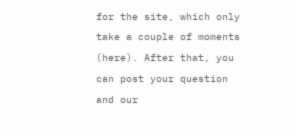for the site, which only take a couple of moments (here). After that, you can post your question and our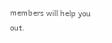members will help you out.